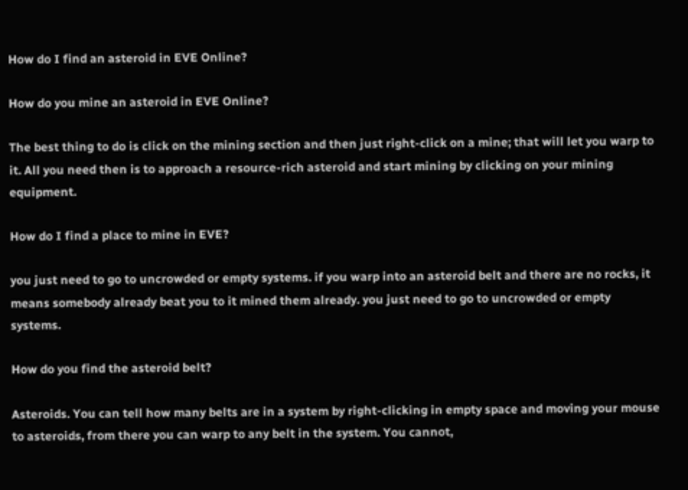How do I find an asteroid in EVE Online?

How do you mine an asteroid in EVE Online?

The best thing to do is click on the mining section and then just right-click on a mine; that will let you warp to it. All you need then is to approach a resource-rich asteroid and start mining by clicking on your mining equipment.

How do I find a place to mine in EVE?

you just need to go to uncrowded or empty systems. if you warp into an asteroid belt and there are no rocks, it means somebody already beat you to it mined them already. you just need to go to uncrowded or empty systems.

How do you find the asteroid belt?

Asteroids. You can tell how many belts are in a system by right-clicking in empty space and moving your mouse to asteroids, from there you can warp to any belt in the system. You cannot,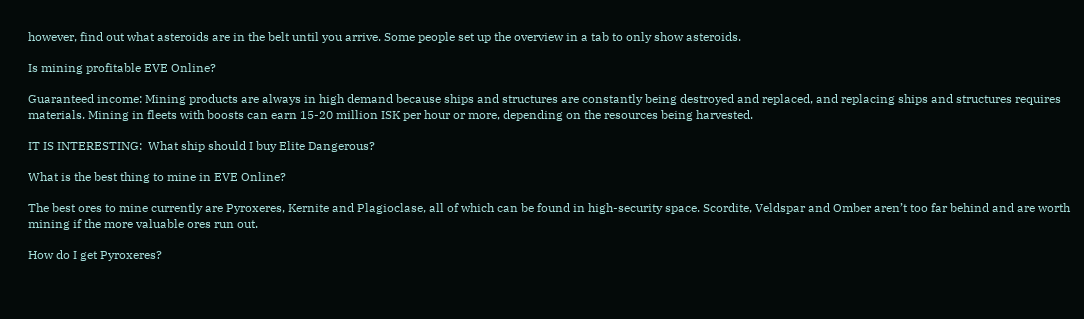however, find out what asteroids are in the belt until you arrive. Some people set up the overview in a tab to only show asteroids.

Is mining profitable EVE Online?

Guaranteed income: Mining products are always in high demand because ships and structures are constantly being destroyed and replaced, and replacing ships and structures requires materials. Mining in fleets with boosts can earn 15-20 million ISK per hour or more, depending on the resources being harvested.

IT IS INTERESTING:  What ship should I buy Elite Dangerous?

What is the best thing to mine in EVE Online?

The best ores to mine currently are Pyroxeres, Kernite and Plagioclase, all of which can be found in high-security space. Scordite, Veldspar and Omber aren’t too far behind and are worth mining if the more valuable ores run out.

How do I get Pyroxeres?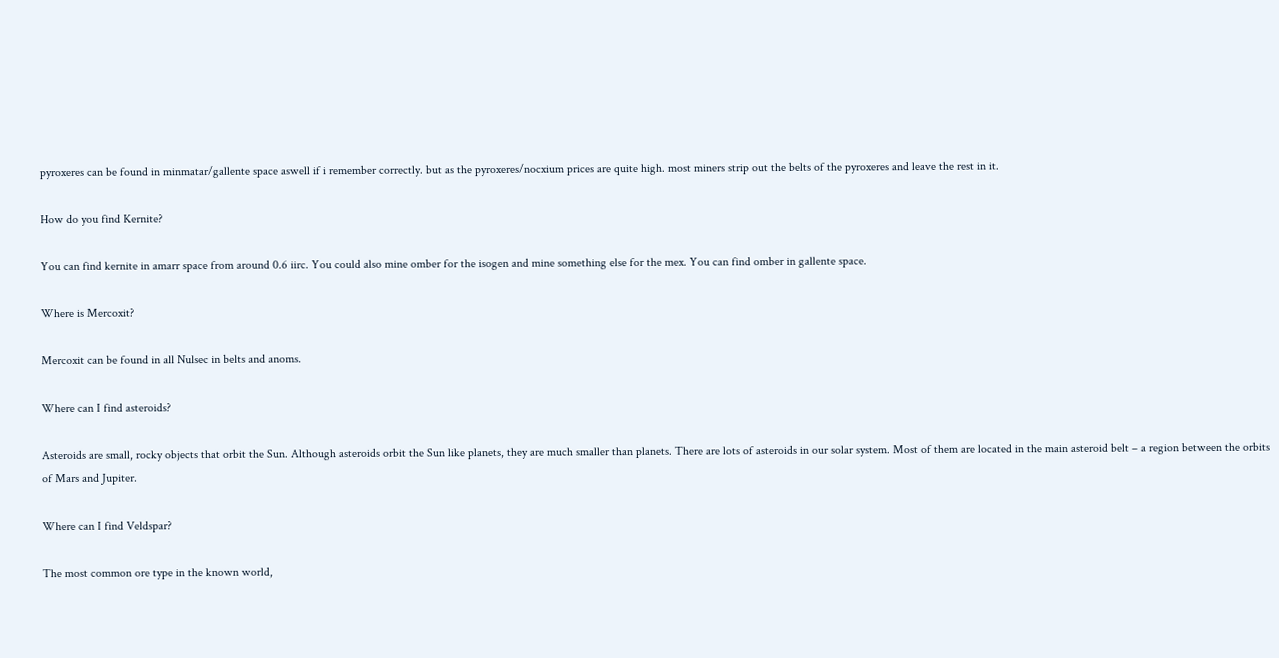pyroxeres can be found in minmatar/gallente space aswell if i remember correctly. but as the pyroxeres/nocxium prices are quite high. most miners strip out the belts of the pyroxeres and leave the rest in it.

How do you find Kernite?

You can find kernite in amarr space from around 0.6 iirc. You could also mine omber for the isogen and mine something else for the mex. You can find omber in gallente space.

Where is Mercoxit?

Mercoxit can be found in all Nulsec in belts and anoms.

Where can I find asteroids?

Asteroids are small, rocky objects that orbit the Sun. Although asteroids orbit the Sun like planets, they are much smaller than planets. There are lots of asteroids in our solar system. Most of them are located in the main asteroid belt – a region between the orbits of Mars and Jupiter.

Where can I find Veldspar?

The most common ore type in the known world,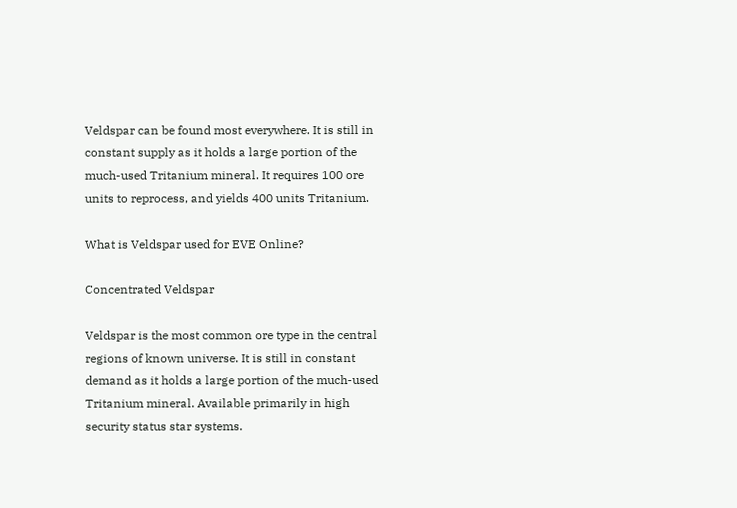Veldspar can be found most everywhere. It is still in constant supply as it holds a large portion of the much-used Tritanium mineral. It requires 100 ore units to reprocess, and yields 400 units Tritanium.

What is Veldspar used for EVE Online?

Concentrated Veldspar

Veldspar is the most common ore type in the central regions of known universe. It is still in constant demand as it holds a large portion of the much-used Tritanium mineral. Available primarily in high security status star systems.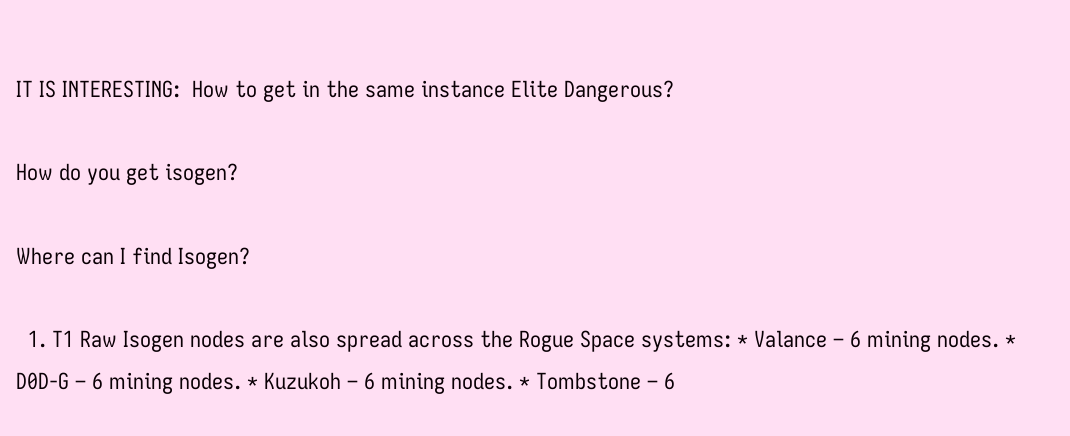IT IS INTERESTING:  How to get in the same instance Elite Dangerous?

How do you get isogen?

Where can I find Isogen?

  1. T1 Raw Isogen nodes are also spread across the Rogue Space systems: * Valance – 6 mining nodes. * D0D-G – 6 mining nodes. * Kuzukoh – 6 mining nodes. * Tombstone – 6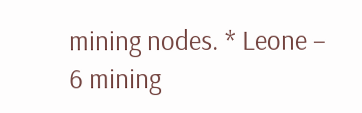mining nodes. * Leone – 6 mining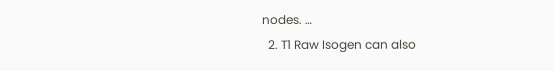nodes. …
  2. T1 Raw Isogen can also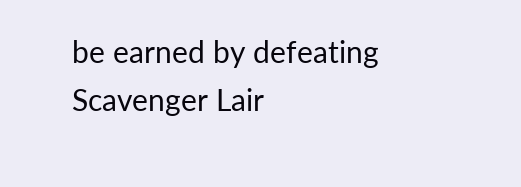be earned by defeating Scavenger Lair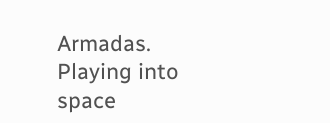Armadas.
Playing into space